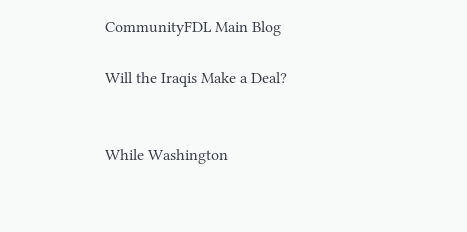CommunityFDL Main Blog

Will the Iraqis Make a Deal?


While Washington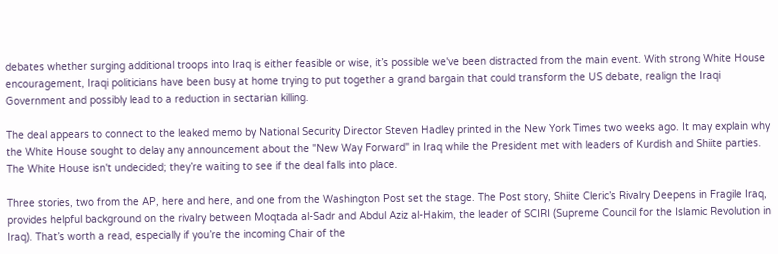debates whether surging additional troops into Iraq is either feasible or wise, it’s possible we've been distracted from the main event. With strong White House encouragement, Iraqi politicians have been busy at home trying to put together a grand bargain that could transform the US debate, realign the Iraqi Government and possibly lead to a reduction in sectarian killing.

The deal appears to connect to the leaked memo by National Security Director Steven Hadley printed in the New York Times two weeks ago. It may explain why the White House sought to delay any announcement about the "New Way Forward" in Iraq while the President met with leaders of Kurdish and Shiite parties. The White House isn't undecided; they’re waiting to see if the deal falls into place.

Three stories, two from the AP, here and here, and one from the Washington Post set the stage. The Post story, Shiite Cleric’s Rivalry Deepens in Fragile Iraq, provides helpful background on the rivalry between Moqtada al-Sadr and Abdul Aziz al-Hakim, the leader of SCIRI (Supreme Council for the Islamic Revolution in Iraq). That’s worth a read, especially if you’re the incoming Chair of the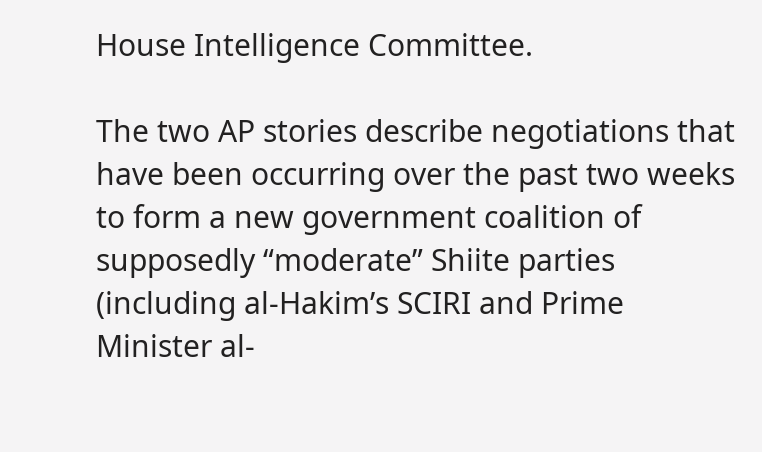House Intelligence Committee.

The two AP stories describe negotiations that have been occurring over the past two weeks to form a new government coalition of supposedly “moderate” Shiite parties (including al-Hakim’s SCIRI and Prime Minister al-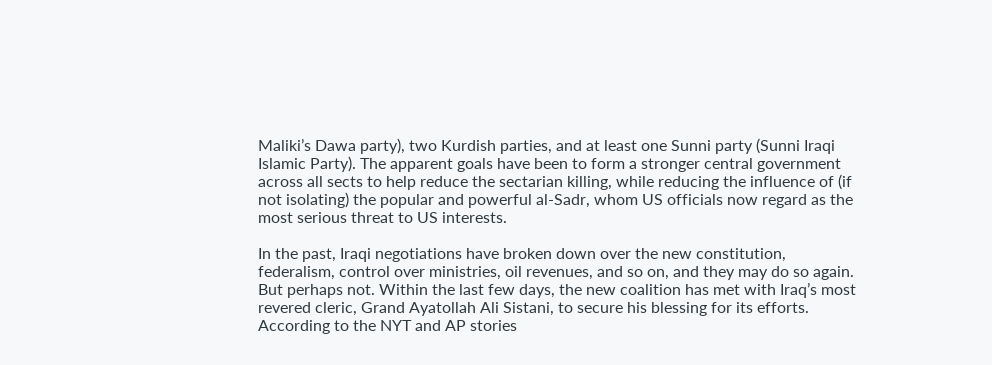Maliki’s Dawa party), two Kurdish parties, and at least one Sunni party (Sunni Iraqi Islamic Party). The apparent goals have been to form a stronger central government across all sects to help reduce the sectarian killing, while reducing the influence of (if not isolating) the popular and powerful al-Sadr, whom US officials now regard as the most serious threat to US interests.

In the past, Iraqi negotiations have broken down over the new constitution, federalism, control over ministries, oil revenues, and so on, and they may do so again. But perhaps not. Within the last few days, the new coalition has met with Iraq’s most revered cleric, Grand Ayatollah Ali Sistani, to secure his blessing for its efforts. According to the NYT and AP stories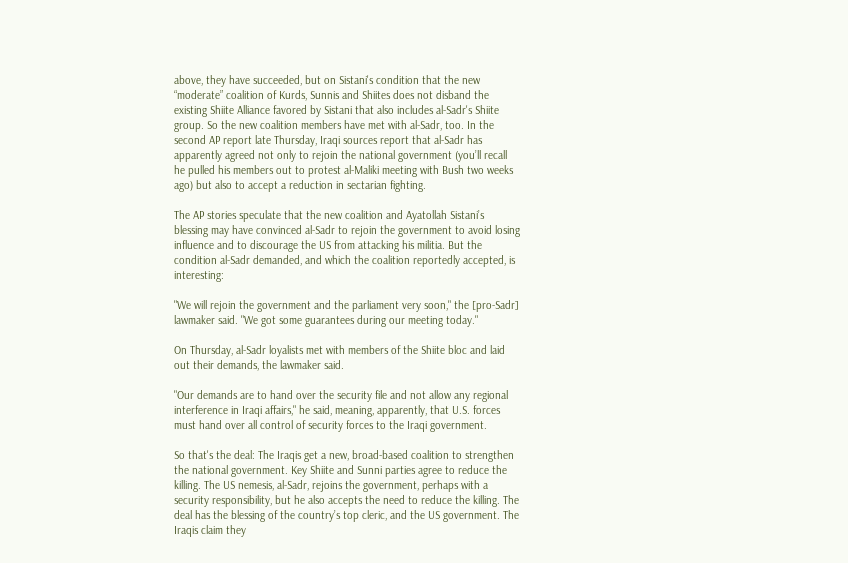above, they have succeeded, but on Sistani's condition that the new “moderate” coalition of Kurds, Sunnis and Shiites does not disband the existing Shiite Alliance favored by Sistani that also includes al-Sadr's Shiite group. So the new coalition members have met with al-Sadr, too. In the second AP report late Thursday, Iraqi sources report that al-Sadr has apparently agreed not only to rejoin the national government (you’ll recall he pulled his members out to protest al-Maliki meeting with Bush two weeks ago) but also to accept a reduction in sectarian fighting.

The AP stories speculate that the new coalition and Ayatollah Sistani’s blessing may have convinced al-Sadr to rejoin the government to avoid losing influence and to discourage the US from attacking his militia. But the condition al-Sadr demanded, and which the coalition reportedly accepted, is interesting:

"We will rejoin the government and the parliament very soon," the [pro-Sadr] lawmaker said. "We got some guarantees during our meeting today."

On Thursday, al-Sadr loyalists met with members of the Shiite bloc and laid out their demands, the lawmaker said.

"Our demands are to hand over the security file and not allow any regional interference in Iraqi affairs," he said, meaning, apparently, that U.S. forces must hand over all control of security forces to the Iraqi government.

So that's the deal: The Iraqis get a new, broad-based coalition to strengthen the national government. Key Shiite and Sunni parties agree to reduce the killing. The US nemesis, al-Sadr, rejoins the government, perhaps with a security responsibility, but he also accepts the need to reduce the killing. The deal has the blessing of the country’s top cleric, and the US government. The Iraqis claim they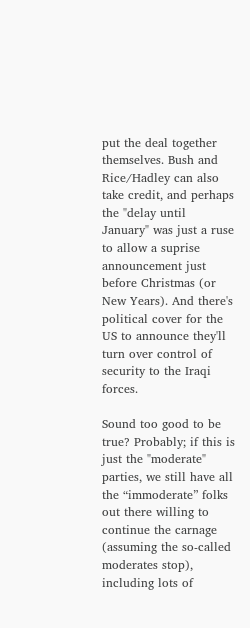put the deal together themselves. Bush and Rice/Hadley can also take credit, and perhaps the "delay until January" was just a ruse to allow a suprise announcement just before Christmas (or New Years). And there's political cover for the US to announce they'll turn over control of security to the Iraqi forces.

Sound too good to be true? Probably; if this is just the "moderate" parties, we still have all the “immoderate” folks out there willing to continue the carnage (assuming the so-called moderates stop), including lots of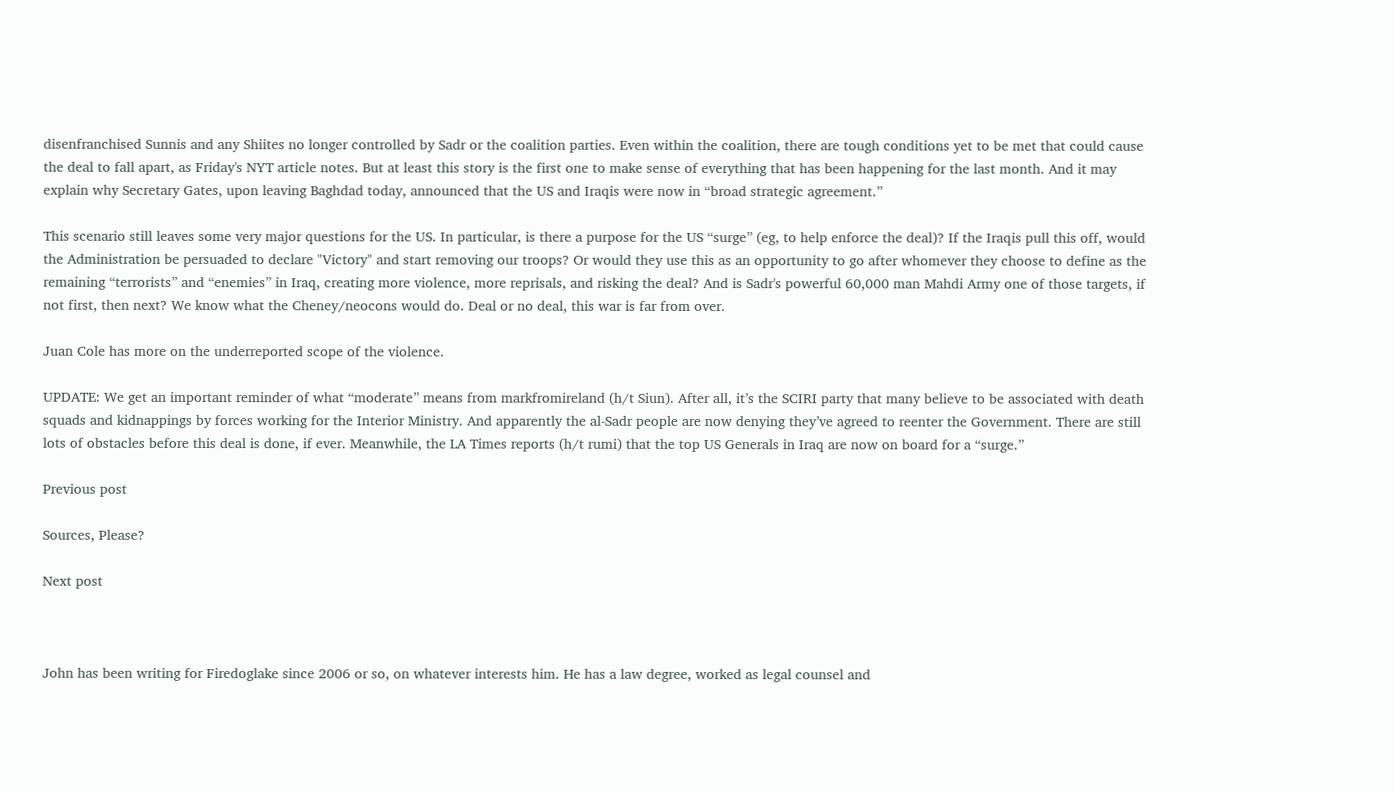disenfranchised Sunnis and any Shiites no longer controlled by Sadr or the coalition parties. Even within the coalition, there are tough conditions yet to be met that could cause the deal to fall apart, as Friday's NYT article notes. But at least this story is the first one to make sense of everything that has been happening for the last month. And it may explain why Secretary Gates, upon leaving Baghdad today, announced that the US and Iraqis were now in “broad strategic agreement.”

This scenario still leaves some very major questions for the US. In particular, is there a purpose for the US “surge” (eg, to help enforce the deal)? If the Iraqis pull this off, would the Administration be persuaded to declare "Victory" and start removing our troops? Or would they use this as an opportunity to go after whomever they choose to define as the remaining “terrorists” and “enemies” in Iraq, creating more violence, more reprisals, and risking the deal? And is Sadr's powerful 60,000 man Mahdi Army one of those targets, if not first, then next? We know what the Cheney/neocons would do. Deal or no deal, this war is far from over.

Juan Cole has more on the underreported scope of the violence.

UPDATE: We get an important reminder of what “moderate” means from markfromireland (h/t Siun). After all, it’s the SCIRI party that many believe to be associated with death squads and kidnappings by forces working for the Interior Ministry. And apparently the al-Sadr people are now denying they’ve agreed to reenter the Government. There are still lots of obstacles before this deal is done, if ever. Meanwhile, the LA Times reports (h/t rumi) that the top US Generals in Iraq are now on board for a “surge.”

Previous post

Sources, Please?

Next post



John has been writing for Firedoglake since 2006 or so, on whatever interests him. He has a law degree, worked as legal counsel and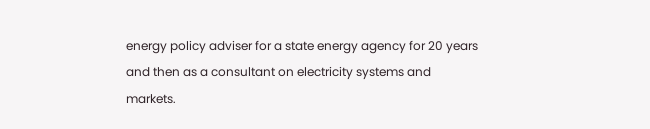energy policy adviser for a state energy agency for 20 years and then as a consultant on electricity systems and markets.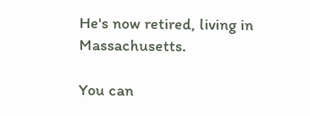He's now retired, living in Massachusetts.

You can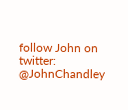follow John on twitter: @JohnChandley